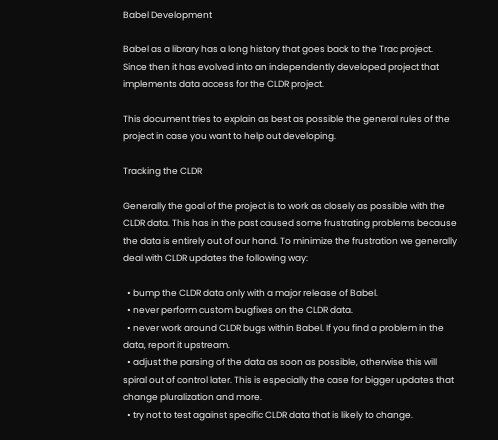Babel Development

Babel as a library has a long history that goes back to the Trac project. Since then it has evolved into an independently developed project that implements data access for the CLDR project.

This document tries to explain as best as possible the general rules of the project in case you want to help out developing.

Tracking the CLDR

Generally the goal of the project is to work as closely as possible with the CLDR data. This has in the past caused some frustrating problems because the data is entirely out of our hand. To minimize the frustration we generally deal with CLDR updates the following way:

  • bump the CLDR data only with a major release of Babel.
  • never perform custom bugfixes on the CLDR data.
  • never work around CLDR bugs within Babel. If you find a problem in the data, report it upstream.
  • adjust the parsing of the data as soon as possible, otherwise this will spiral out of control later. This is especially the case for bigger updates that change pluralization and more.
  • try not to test against specific CLDR data that is likely to change.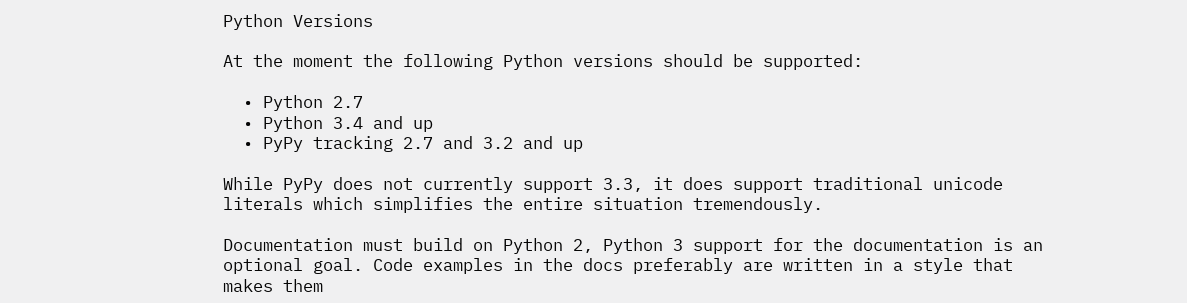Python Versions

At the moment the following Python versions should be supported:

  • Python 2.7
  • Python 3.4 and up
  • PyPy tracking 2.7 and 3.2 and up

While PyPy does not currently support 3.3, it does support traditional unicode literals which simplifies the entire situation tremendously.

Documentation must build on Python 2, Python 3 support for the documentation is an optional goal. Code examples in the docs preferably are written in a style that makes them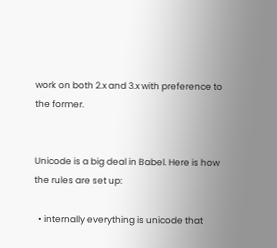work on both 2.x and 3.x with preference to the former.


Unicode is a big deal in Babel. Here is how the rules are set up:

  • internally everything is unicode that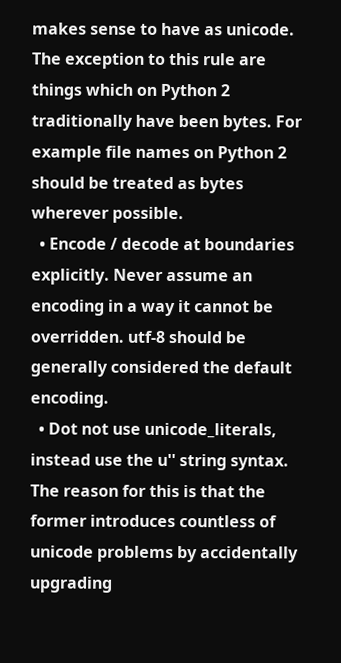makes sense to have as unicode. The exception to this rule are things which on Python 2 traditionally have been bytes. For example file names on Python 2 should be treated as bytes wherever possible.
  • Encode / decode at boundaries explicitly. Never assume an encoding in a way it cannot be overridden. utf-8 should be generally considered the default encoding.
  • Dot not use unicode_literals, instead use the u'' string syntax. The reason for this is that the former introduces countless of unicode problems by accidentally upgrading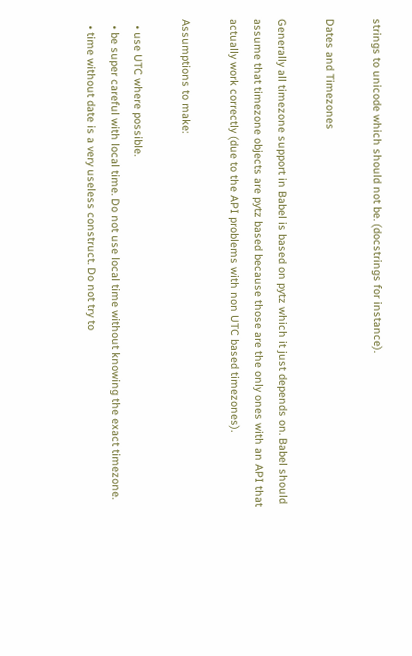strings to unicode which should not be. (docstrings for instance).

Dates and Timezones

Generally all timezone support in Babel is based on pytz which it just depends on. Babel should assume that timezone objects are pytz based because those are the only ones with an API that actually work correctly (due to the API problems with non UTC based timezones).

Assumptions to make:

  • use UTC where possible.
  • be super careful with local time. Do not use local time without knowing the exact timezone.
  • time without date is a very useless construct. Do not try to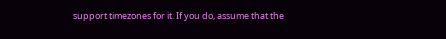support timezones for it. If you do, assume that the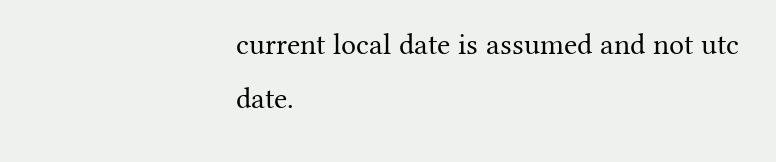current local date is assumed and not utc date.